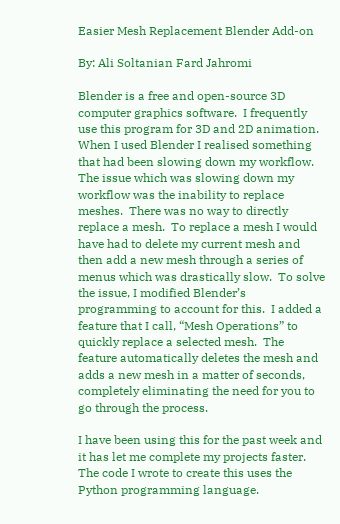Easier Mesh Replacement Blender Add-on

By: Ali Soltanian Fard Jahromi

Blender is a free and open-source 3D computer graphics software.  I frequently use this program for 3D and 2D animation.  When I used Blender I realised something that had been slowing down my workflow.  The issue which was slowing down my workflow was the inability to replace meshes.  There was no way to directly replace a mesh.  To replace a mesh I would have had to delete my current mesh and then add a new mesh through a series of menus which was drastically slow.  To solve the issue, I modified Blender’s programming to account for this.  I added a feature that I call, “Mesh Operations” to quickly replace a selected mesh.  The feature automatically deletes the mesh and adds a new mesh in a matter of seconds, completely eliminating the need for you to go through the process.

I have been using this for the past week and it has let me complete my projects faster.  The code I wrote to create this uses the Python programming language.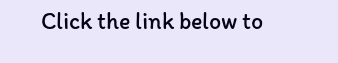Click the link below to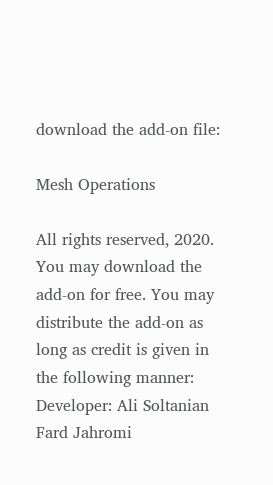download the add-on file:

Mesh Operations

All rights reserved, 2020.
You may download the add-on for free. You may distribute the add-on as long as credit is given in the following manner:
Developer: Ali Soltanian Fard Jahromi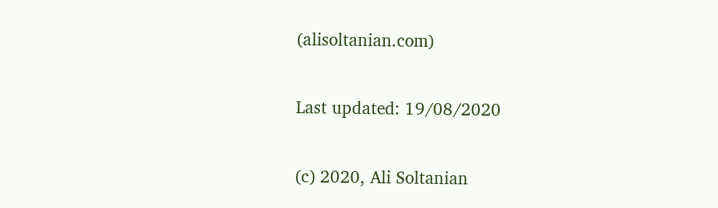(alisoltanian.com)

Last updated: 19/08/2020

(c) 2020, Ali Soltanian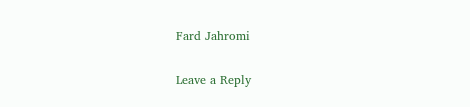Fard Jahromi

Leave a Reply